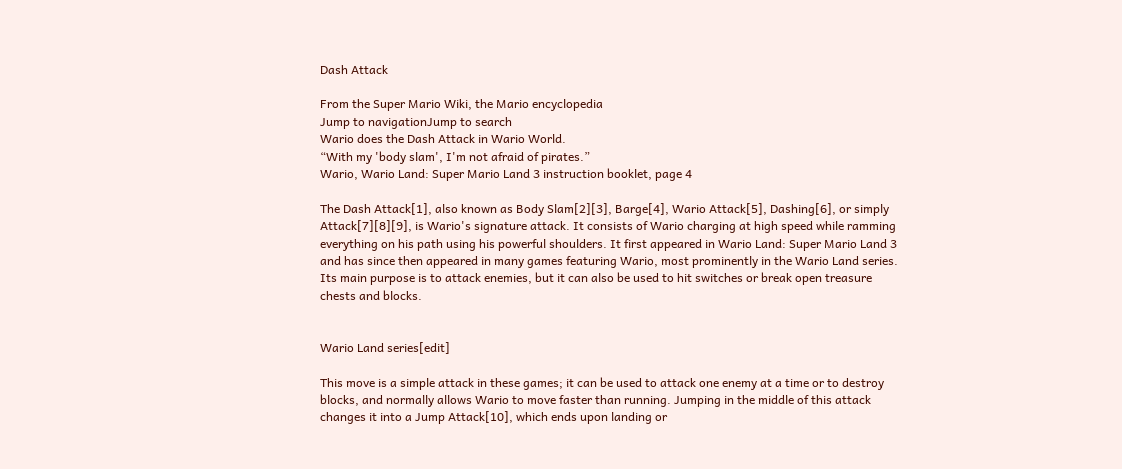Dash Attack

From the Super Mario Wiki, the Mario encyclopedia
Jump to navigationJump to search
Wario does the Dash Attack in Wario World.
“With my 'body slam', I'm not afraid of pirates.”
Wario, Wario Land: Super Mario Land 3 instruction booklet, page 4

The Dash Attack[1], also known as Body Slam[2][3], Barge[4], Wario Attack[5], Dashing[6], or simply Attack[7][8][9], is Wario's signature attack. It consists of Wario charging at high speed while ramming everything on his path using his powerful shoulders. It first appeared in Wario Land: Super Mario Land 3 and has since then appeared in many games featuring Wario, most prominently in the Wario Land series. Its main purpose is to attack enemies, but it can also be used to hit switches or break open treasure chests and blocks.


Wario Land series[edit]

This move is a simple attack in these games; it can be used to attack one enemy at a time or to destroy blocks, and normally allows Wario to move faster than running. Jumping in the middle of this attack changes it into a Jump Attack[10], which ends upon landing or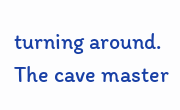turning around. The cave master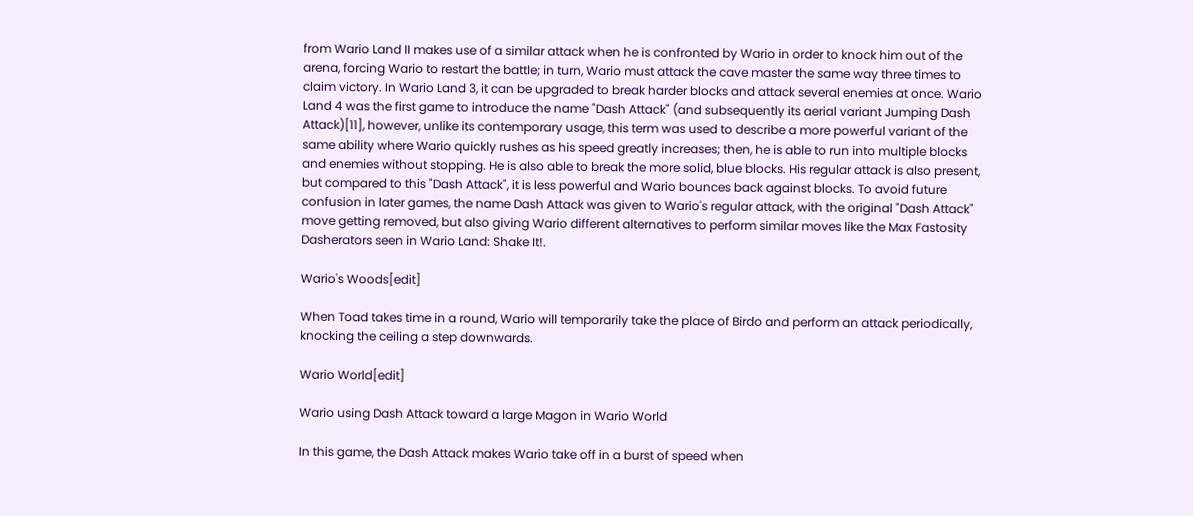from Wario Land II makes use of a similar attack when he is confronted by Wario in order to knock him out of the arena, forcing Wario to restart the battle; in turn, Wario must attack the cave master the same way three times to claim victory. In Wario Land 3, it can be upgraded to break harder blocks and attack several enemies at once. Wario Land 4 was the first game to introduce the name "Dash Attack" (and subsequently its aerial variant Jumping Dash Attack)[11], however, unlike its contemporary usage, this term was used to describe a more powerful variant of the same ability where Wario quickly rushes as his speed greatly increases; then, he is able to run into multiple blocks and enemies without stopping. He is also able to break the more solid, blue blocks. His regular attack is also present, but compared to this "Dash Attack", it is less powerful and Wario bounces back against blocks. To avoid future confusion in later games, the name Dash Attack was given to Wario's regular attack, with the original "Dash Attack" move getting removed, but also giving Wario different alternatives to perform similar moves like the Max Fastosity Dasherators seen in Wario Land: Shake It!.

Wario's Woods[edit]

When Toad takes time in a round, Wario will temporarily take the place of Birdo and perform an attack periodically, knocking the ceiling a step downwards.

Wario World[edit]

Wario using Dash Attack toward a large Magon in Wario World

In this game, the Dash Attack makes Wario take off in a burst of speed when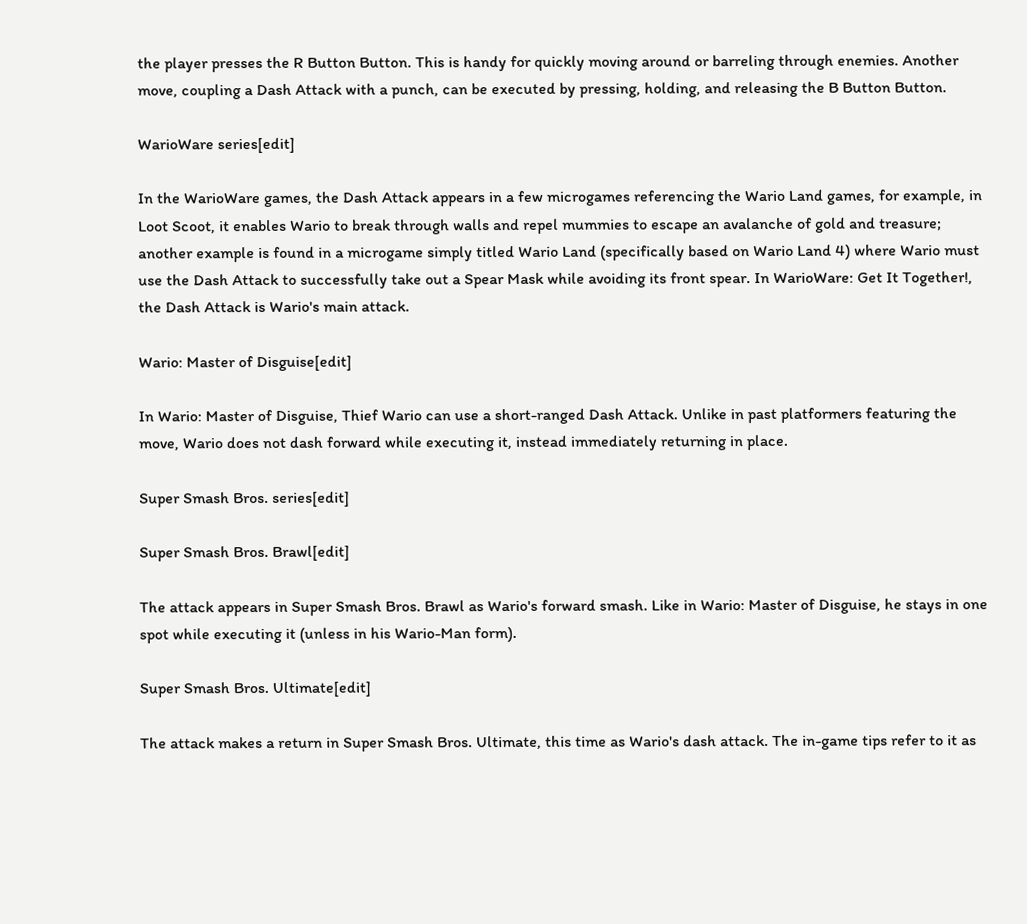the player presses the R Button Button. This is handy for quickly moving around or barreling through enemies. Another move, coupling a Dash Attack with a punch, can be executed by pressing, holding, and releasing the B Button Button.

WarioWare series[edit]

In the WarioWare games, the Dash Attack appears in a few microgames referencing the Wario Land games, for example, in Loot Scoot, it enables Wario to break through walls and repel mummies to escape an avalanche of gold and treasure; another example is found in a microgame simply titled Wario Land (specifically based on Wario Land 4) where Wario must use the Dash Attack to successfully take out a Spear Mask while avoiding its front spear. In WarioWare: Get It Together!, the Dash Attack is Wario's main attack.

Wario: Master of Disguise[edit]

In Wario: Master of Disguise, Thief Wario can use a short-ranged Dash Attack. Unlike in past platformers featuring the move, Wario does not dash forward while executing it, instead immediately returning in place.

Super Smash Bros. series[edit]

Super Smash Bros. Brawl[edit]

The attack appears in Super Smash Bros. Brawl as Wario's forward smash. Like in Wario: Master of Disguise, he stays in one spot while executing it (unless in his Wario-Man form).

Super Smash Bros. Ultimate[edit]

The attack makes a return in Super Smash Bros. Ultimate, this time as Wario's dash attack. The in-game tips refer to it as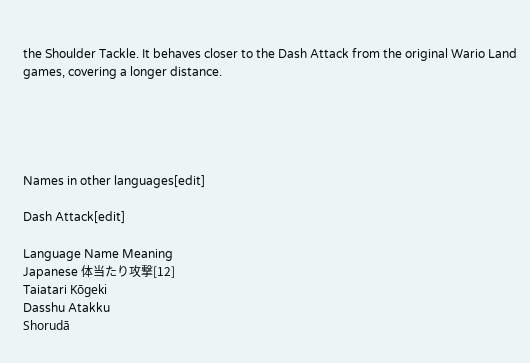the Shoulder Tackle. It behaves closer to the Dash Attack from the original Wario Land games, covering a longer distance.





Names in other languages[edit]

Dash Attack[edit]

Language Name Meaning
Japanese 体当たり攻撃[12]
Taiatari Kōgeki
Dasshu Atakku
Shorudā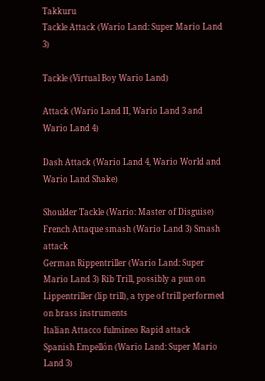Takkuru
Tackle Attack (Wario Land: Super Mario Land 3)

Tackle (Virtual Boy Wario Land)

Attack (Wario Land II, Wario Land 3 and Wario Land 4)

Dash Attack (Wario Land 4, Wario World and Wario Land Shake)

Shoulder Tackle (Wario: Master of Disguise)
French Attaque smash (Wario Land 3) Smash attack
German Rippentriller (Wario Land: Super Mario Land 3) Rib Trill, possibly a pun on Lippentriller (lip trill), a type of trill performed on brass instruments
Italian Attacco fulmineo Rapid attack
Spanish Empellón (Wario Land: Super Mario Land 3)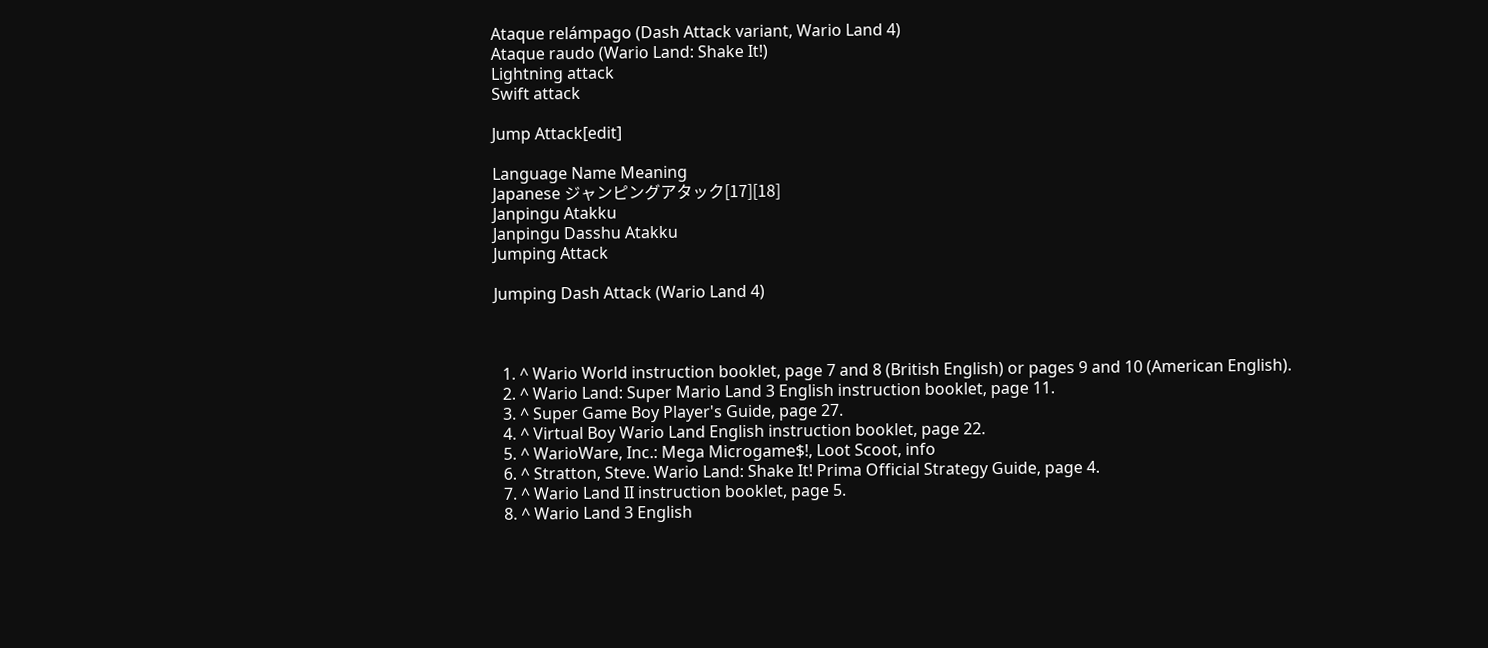Ataque relámpago (Dash Attack variant, Wario Land 4)
Ataque raudo (Wario Land: Shake It!)
Lightning attack
Swift attack

Jump Attack[edit]

Language Name Meaning
Japanese ジャンピングアタック[17][18]
Janpingu Atakku
Janpingu Dasshu Atakku
Jumping Attack

Jumping Dash Attack (Wario Land 4)



  1. ^ Wario World instruction booklet, page 7 and 8 (British English) or pages 9 and 10 (American English).
  2. ^ Wario Land: Super Mario Land 3 English instruction booklet, page 11.
  3. ^ Super Game Boy Player's Guide, page 27.
  4. ^ Virtual Boy Wario Land English instruction booklet, page 22.
  5. ^ WarioWare, Inc.: Mega Microgame$!, Loot Scoot, info
  6. ^ Stratton, Steve. Wario Land: Shake It! Prima Official Strategy Guide, page 4.
  7. ^ Wario Land II instruction booklet, page 5.
  8. ^ Wario Land 3 English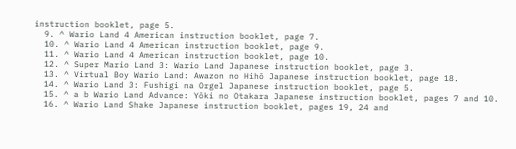instruction booklet, page 5.
  9. ^ Wario Land 4 American instruction booklet, page 7.
  10. ^ Wario Land 4 American instruction booklet, page 9.
  11. ^ Wario Land 4 American instruction booklet, page 10.
  12. ^ Super Mario Land 3: Wario Land Japanese instruction booklet, page 3.
  13. ^ Virtual Boy Wario Land: Awazon no Hihō Japanese instruction booklet, page 18.
  14. ^ Wario Land 3: Fushigi na Orgel Japanese instruction booklet, page 5.
  15. ^ a b Wario Land Advance: Yōki no Otakara Japanese instruction booklet, pages 7 and 10.
  16. ^ Wario Land Shake Japanese instruction booklet, pages 19, 24 and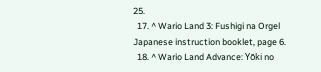25.
  17. ^ Wario Land 3: Fushigi na Orgel Japanese instruction booklet, page 6.
  18. ^ Wario Land Advance: Yōki no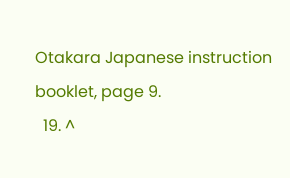Otakara Japanese instruction booklet, page 9.
  19. ^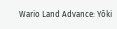Wario Land Advance: Yōki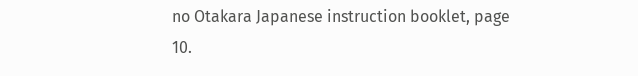no Otakara Japanese instruction booklet, page 10.